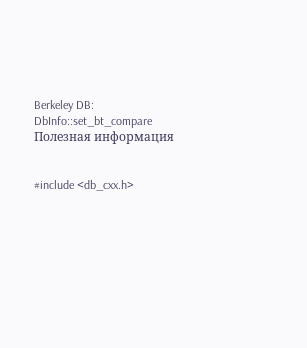Berkeley DB: DbInfo::set_bt_compare
Полезная информация


#include <db_cxx.h>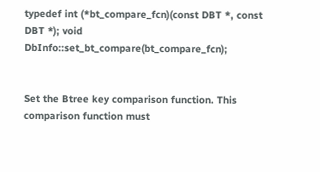typedef int (*bt_compare_fcn)(const DBT *, const DBT *); void DbInfo::set_bt_compare(bt_compare_fcn);


Set the Btree key comparison function. This comparison function must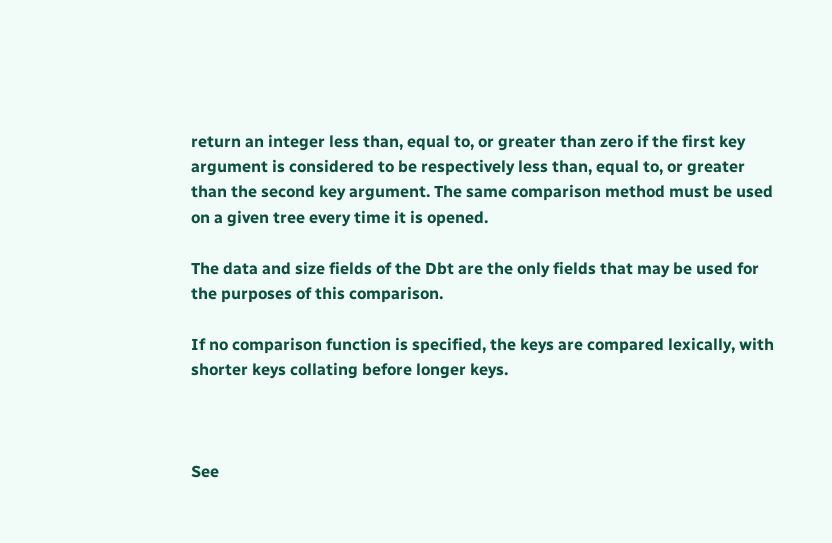return an integer less than, equal to, or greater than zero if the first key argument is considered to be respectively less than, equal to, or greater than the second key argument. The same comparison method must be used on a given tree every time it is opened.

The data and size fields of the Dbt are the only fields that may be used for the purposes of this comparison.

If no comparison function is specified, the keys are compared lexically, with shorter keys collating before longer keys.



See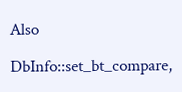Also

DbInfo::set_bt_compare,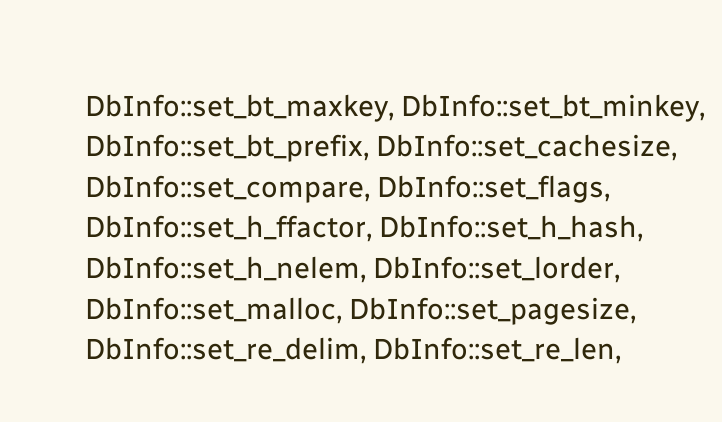DbInfo::set_bt_maxkey, DbInfo::set_bt_minkey, DbInfo::set_bt_prefix, DbInfo::set_cachesize, DbInfo::set_compare, DbInfo::set_flags, DbInfo::set_h_ffactor, DbInfo::set_h_hash, DbInfo::set_h_nelem, DbInfo::set_lorder, DbInfo::set_malloc, DbInfo::set_pagesize, DbInfo::set_re_delim, DbInfo::set_re_len,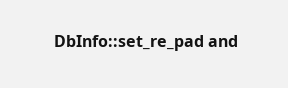DbInfo::set_re_pad and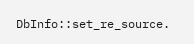DbInfo::set_re_source.